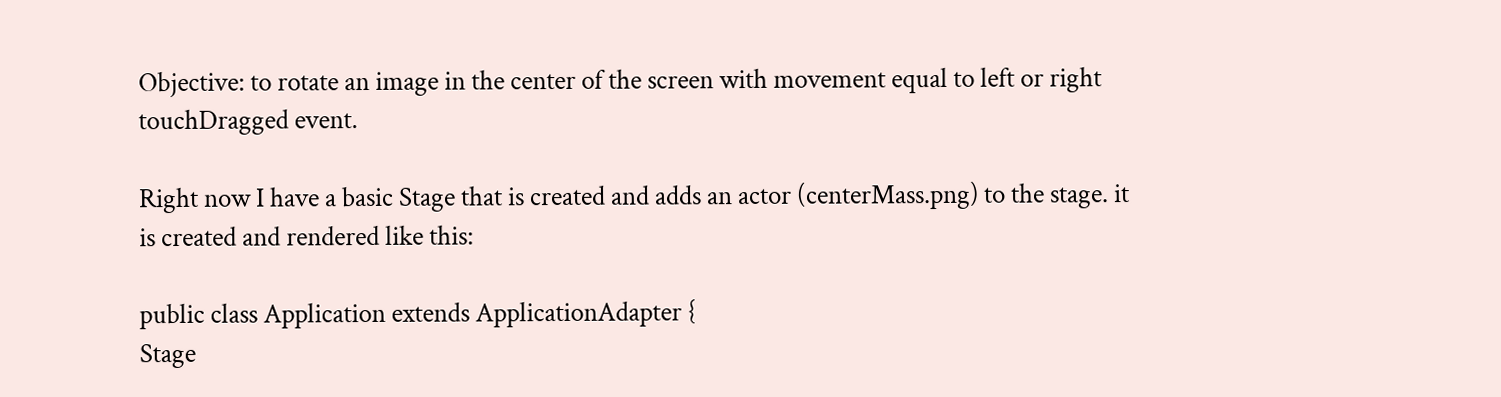Objective: to rotate an image in the center of the screen with movement equal to left or right touchDragged event.

Right now I have a basic Stage that is created and adds an actor (centerMass.png) to the stage. it is created and rendered like this:

public class Application extends ApplicationAdapter {
Stage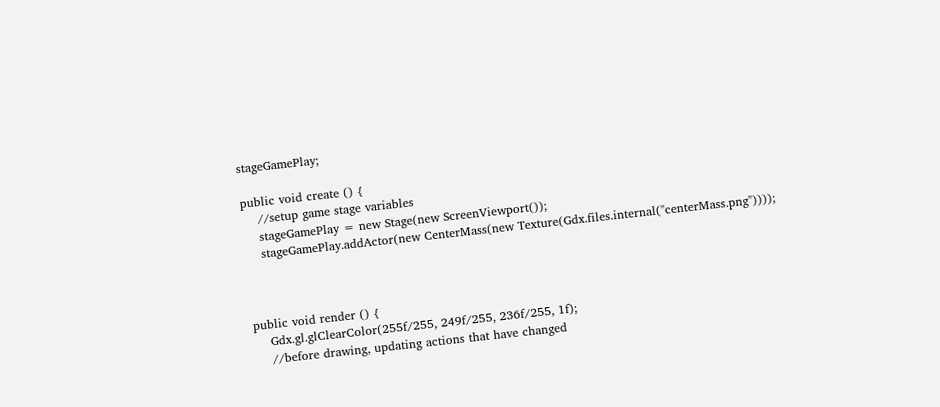stageGamePlay;

public void create () {
    //setup game stage variables
    stageGamePlay = new Stage(new ScreenViewport());
    stageGamePlay.addActor(new CenterMass(new Texture(Gdx.files.internal("centerMass.png"))));



public void render () {
    Gdx.gl.glClearColor(255f/255, 249f/255, 236f/255, 1f);
    //before drawing, updating actions that have changed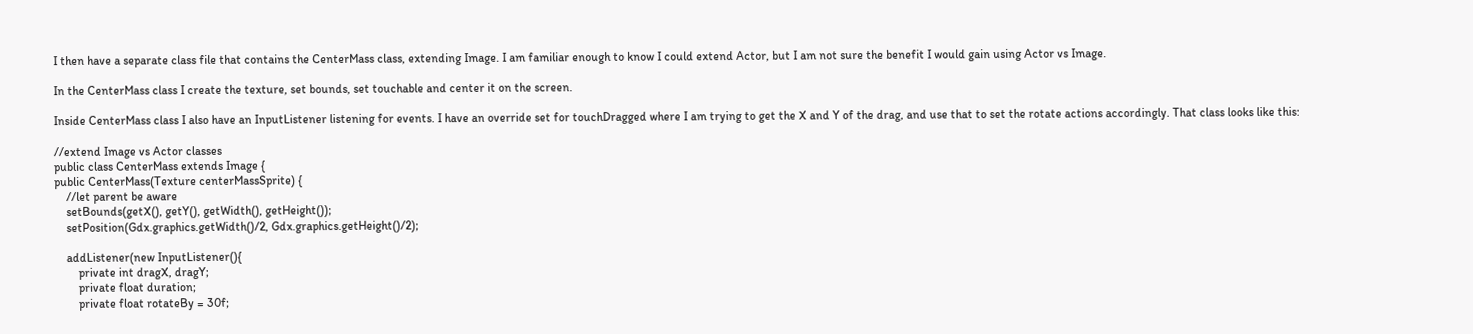I then have a separate class file that contains the CenterMass class, extending Image. I am familiar enough to know I could extend Actor, but I am not sure the benefit I would gain using Actor vs Image.

In the CenterMass class I create the texture, set bounds, set touchable and center it on the screen.

Inside CenterMass class I also have an InputListener listening for events. I have an override set for touchDragged where I am trying to get the X and Y of the drag, and use that to set the rotate actions accordingly. That class looks like this:

//extend Image vs Actor classes
public class CenterMass extends Image {
public CenterMass(Texture centerMassSprite) {
    //let parent be aware
    setBounds(getX(), getY(), getWidth(), getHeight());
    setPosition(Gdx.graphics.getWidth()/2, Gdx.graphics.getHeight()/2);

    addListener(new InputListener(){
        private int dragX, dragY;
        private float duration;
        private float rotateBy = 30f;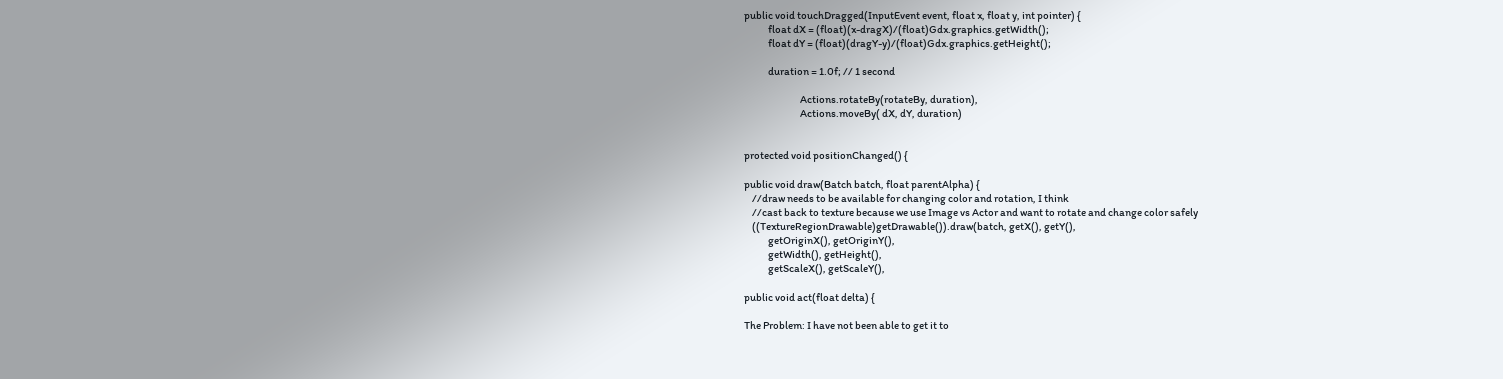public void touchDragged(InputEvent event, float x, float y, int pointer) {
            float dX = (float)(x-dragX)/(float)Gdx.graphics.getWidth();
            float dY = (float)(dragY-y)/(float)Gdx.graphics.getHeight();

            duration = 1.0f; // 1 second

                            Actions.rotateBy(rotateBy, duration),
                            Actions.moveBy( dX, dY, duration)


protected void positionChanged() {

public void draw(Batch batch, float parentAlpha) {
    //draw needs to be available for changing color and rotation, I think
    //cast back to texture because we use Image vs Actor and want to rotate and change color safely
    ((TextureRegionDrawable)getDrawable()).draw(batch, getX(), getY(),
            getOriginX(), getOriginY(),
            getWidth(), getHeight(),
            getScaleX(), getScaleY(),

public void act(float delta) {

The Problem: I have not been able to get it to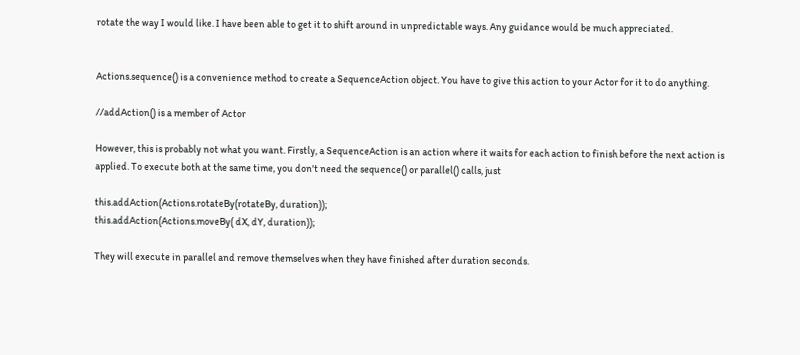rotate the way I would like. I have been able to get it to shift around in unpredictable ways. Any guidance would be much appreciated.


Actions.sequence() is a convenience method to create a SequenceAction object. You have to give this action to your Actor for it to do anything.

//addAction() is a member of Actor

However, this is probably not what you want. Firstly, a SequenceAction is an action where it waits for each action to finish before the next action is applied. To execute both at the same time, you don't need the sequence() or parallel() calls, just

this.addAction(Actions.rotateBy(rotateBy, duration));
this.addAction(Actions.moveBy( dX, dY, duration));

They will execute in parallel and remove themselves when they have finished after duration seconds.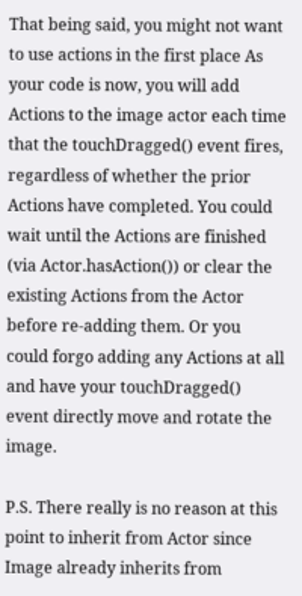That being said, you might not want to use actions in the first place As your code is now, you will add Actions to the image actor each time that the touchDragged() event fires, regardless of whether the prior Actions have completed. You could wait until the Actions are finished (via Actor.hasAction()) or clear the existing Actions from the Actor before re-adding them. Or you could forgo adding any Actions at all and have your touchDragged() event directly move and rotate the image.

P.S. There really is no reason at this point to inherit from Actor since Image already inherits from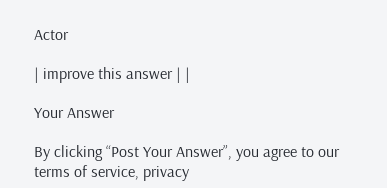Actor

| improve this answer | |

Your Answer

By clicking “Post Your Answer”, you agree to our terms of service, privacy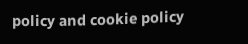policy and cookie policy